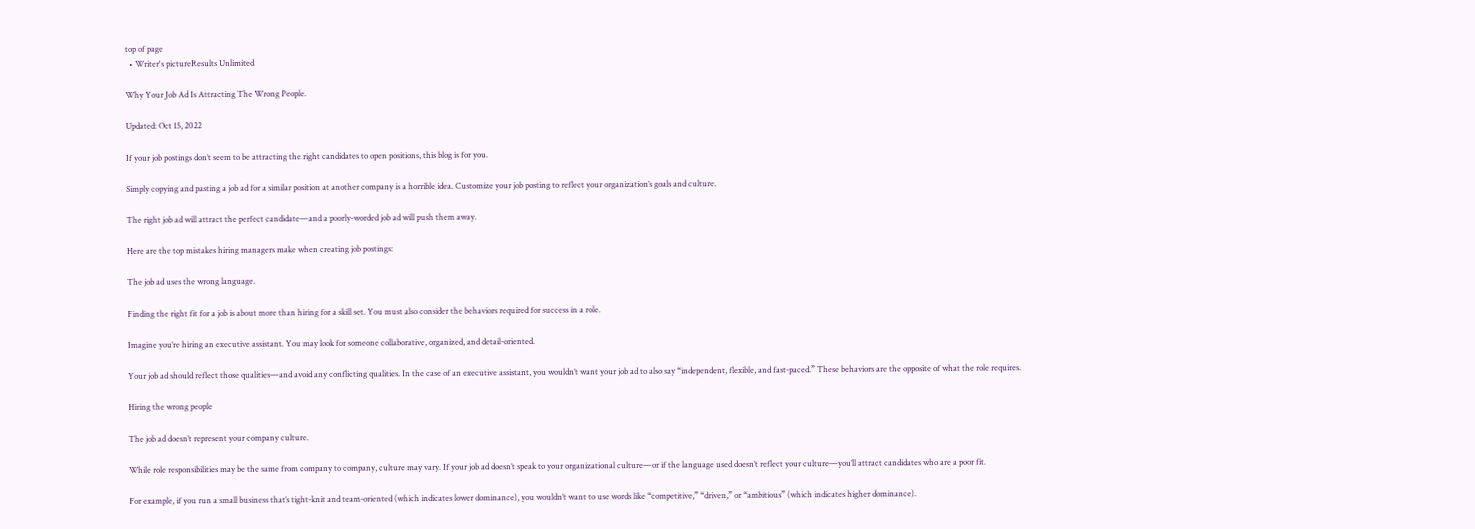top of page
  • Writer's pictureResults Unlimited

Why Your Job Ad Is Attracting The Wrong People.

Updated: Oct 15, 2022

If your job postings don’t seem to be attracting the right candidates to open positions, this blog is for you.

Simply copying and pasting a job ad for a similar position at another company is a horrible idea. Customize your job posting to reflect your organization’s goals and culture.

The right job ad will attract the perfect candidate—and a poorly-worded job ad will push them away.

Here are the top mistakes hiring managers make when creating job postings:

The job ad uses the wrong language.

Finding the right fit for a job is about more than hiring for a skill set. You must also consider the behaviors required for success in a role.

Imagine you’re hiring an executive assistant. You may look for someone collaborative, organized, and detail-oriented.

Your job ad should reflect those qualities—and avoid any conflicting qualities. In the case of an executive assistant, you wouldn’t want your job ad to also say “independent, flexible, and fast-paced.” These behaviors are the opposite of what the role requires.

Hiring the wrong people

The job ad doesn’t represent your company culture.

While role responsibilities may be the same from company to company, culture may vary. If your job ad doesn’t speak to your organizational culture—or if the language used doesn’t reflect your culture—you’ll attract candidates who are a poor fit.

For example, if you run a small business that’s tight-knit and team-oriented (which indicates lower dominance), you wouldn’t want to use words like “competitive,” “driven,” or “ambitious” (which indicates higher dominance).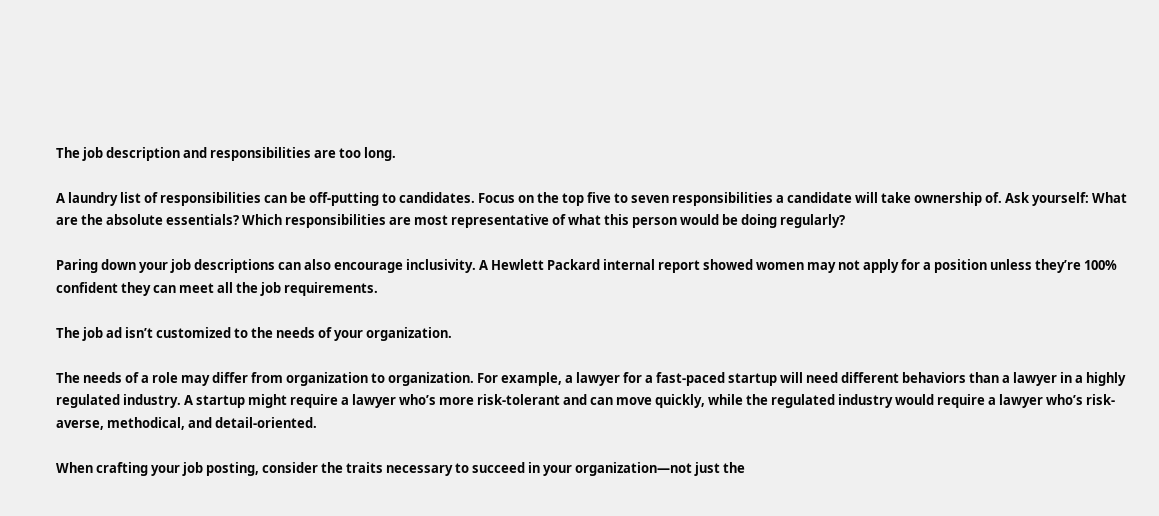The job description and responsibilities are too long.

A laundry list of responsibilities can be off-putting to candidates. Focus on the top five to seven responsibilities a candidate will take ownership of. Ask yourself: What are the absolute essentials? Which responsibilities are most representative of what this person would be doing regularly?

Paring down your job descriptions can also encourage inclusivity. A Hewlett Packard internal report showed women may not apply for a position unless they’re 100% confident they can meet all the job requirements.

The job ad isn’t customized to the needs of your organization.

The needs of a role may differ from organization to organization. For example, a lawyer for a fast-paced startup will need different behaviors than a lawyer in a highly regulated industry. A startup might require a lawyer who’s more risk-tolerant and can move quickly, while the regulated industry would require a lawyer who’s risk-averse, methodical, and detail-oriented.

When crafting your job posting, consider the traits necessary to succeed in your organization—not just the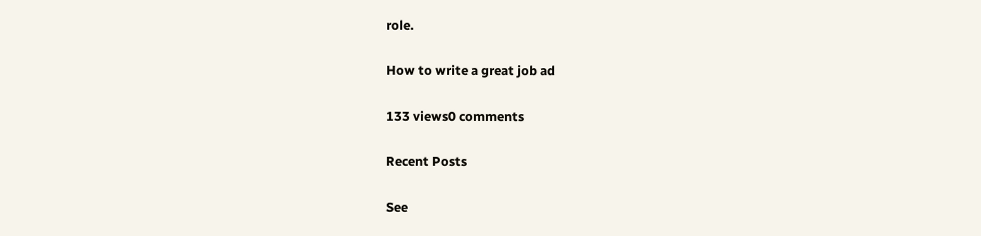role.

How to write a great job ad

133 views0 comments

Recent Posts

See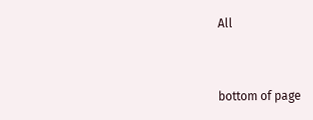All


bottom of page